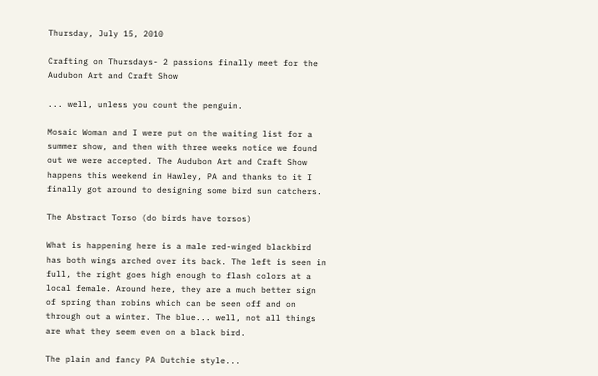Thursday, July 15, 2010

Crafting on Thursdays- 2 passions finally meet for the Audubon Art and Craft Show

... well, unless you count the penguin.

Mosaic Woman and I were put on the waiting list for a summer show, and then with three weeks notice we found out we were accepted. The Audubon Art and Craft Show happens this weekend in Hawley, PA and thanks to it I finally got around to designing some bird sun catchers.

The Abstract Torso (do birds have torsos)

What is happening here is a male red-winged blackbird has both wings arched over its back. The left is seen in full, the right goes high enough to flash colors at a local female. Around here, they are a much better sign of spring than robins which can be seen off and on through out a winter. The blue... well, not all things are what they seem even on a black bird.

The plain and fancy PA Dutchie style...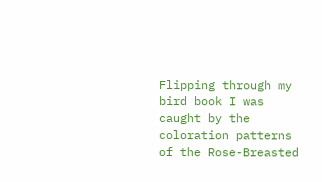Flipping through my bird book I was caught by the coloration patterns of the Rose-Breasted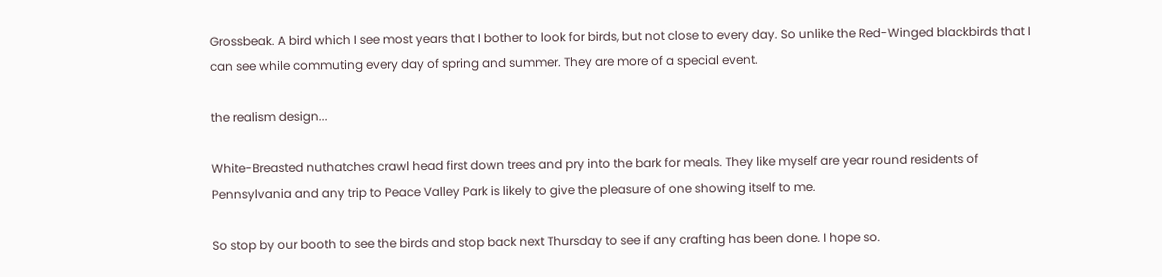Grossbeak. A bird which I see most years that I bother to look for birds, but not close to every day. So unlike the Red-Winged blackbirds that I can see while commuting every day of spring and summer. They are more of a special event.

the realism design...

White-Breasted nuthatches crawl head first down trees and pry into the bark for meals. They like myself are year round residents of Pennsylvania and any trip to Peace Valley Park is likely to give the pleasure of one showing itself to me.

So stop by our booth to see the birds and stop back next Thursday to see if any crafting has been done. I hope so.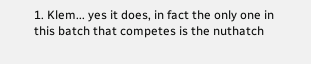1. Klem... yes it does, in fact the only one in this batch that competes is the nuthatch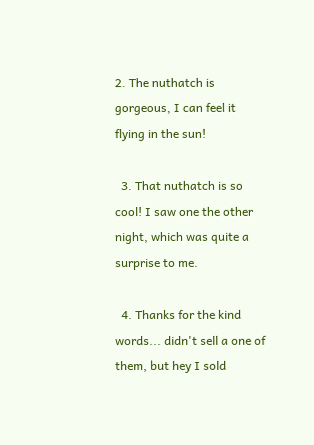2. The nuthatch is gorgeous, I can feel it flying in the sun!

  3. That nuthatch is so cool! I saw one the other night, which was quite a surprise to me.

  4. Thanks for the kind words... didn't sell a one of them, but hey I sold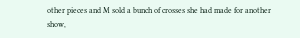other pieces and M sold a bunch of crosses she had made for another show,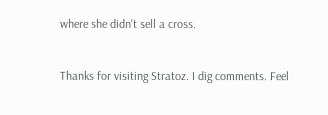where she didn't sell a cross.


Thanks for visiting Stratoz. I dig comments. Feel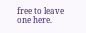free to leave one here.